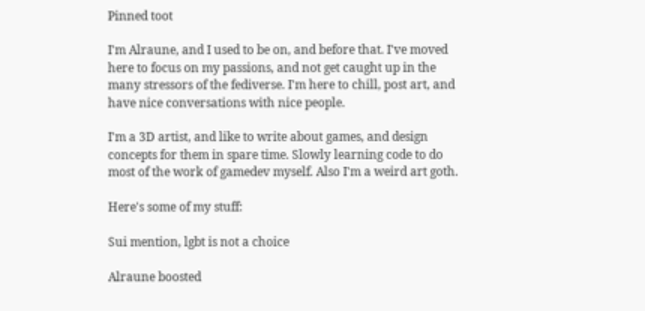Pinned toot

I'm Alraune, and I used to be on, and before that. I've moved here to focus on my passions, and not get caught up in the many stressors of the fediverse. I'm here to chill, post art, and have nice conversations with nice people.

I'm a 3D artist, and like to write about games, and design concepts for them in spare time. Slowly learning code to do most of the work of gamedev myself. Also I'm a weird art goth.

Here's some of my stuff:

Sui mention, lgbt is not a choice

Alraune boosted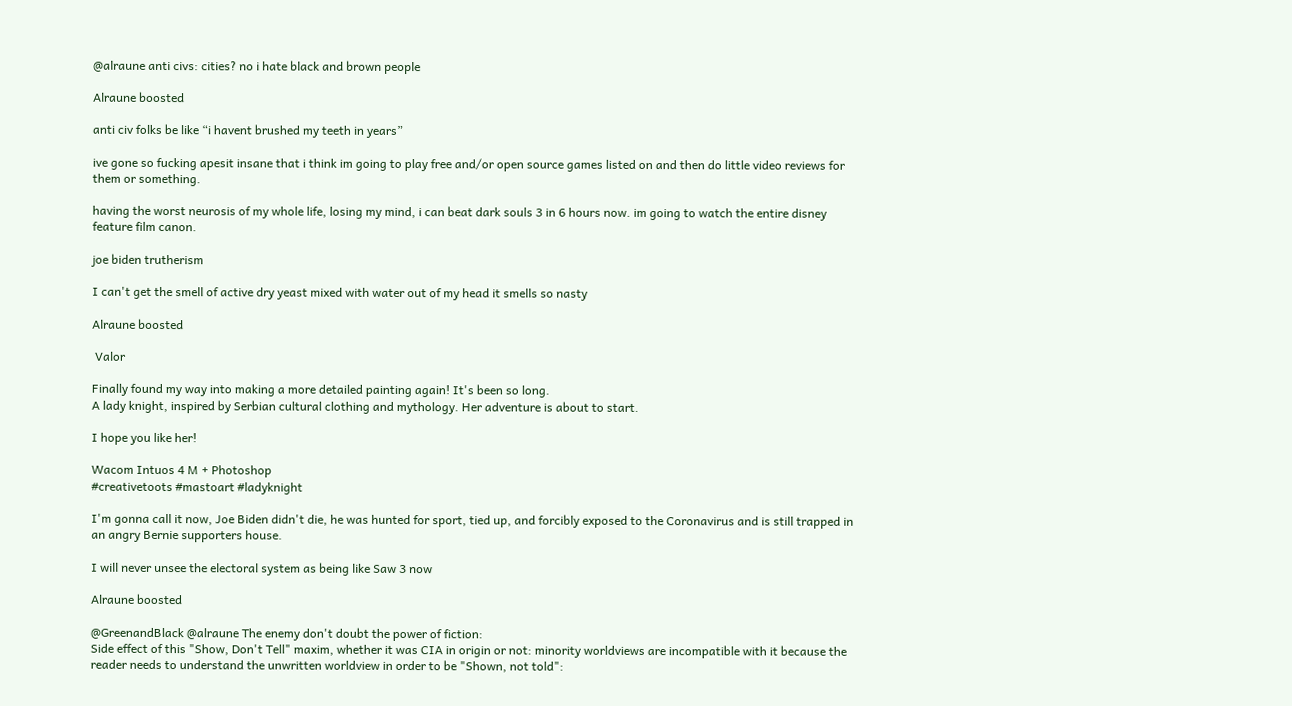@alraune anti civs: cities? no i hate black and brown people

Alraune boosted

anti civ folks be like “i havent brushed my teeth in years”

ive gone so fucking apesit insane that i think im going to play free and/or open source games listed on and then do little video reviews for them or something.

having the worst neurosis of my whole life, losing my mind, i can beat dark souls 3 in 6 hours now. im going to watch the entire disney feature film canon.

joe biden trutherism

I can't get the smell of active dry yeast mixed with water out of my head it smells so nasty

Alraune boosted

 Valor

Finally found my way into making a more detailed painting again! It's been so long.
A lady knight, inspired by Serbian cultural clothing and mythology. Her adventure is about to start.

I hope you like her!

Wacom Intuos 4 M + Photoshop
#creativetoots #mastoart #ladyknight

I'm gonna call it now, Joe Biden didn't die, he was hunted for sport, tied up, and forcibly exposed to the Coronavirus and is still trapped in an angry Bernie supporters house.

I will never unsee the electoral system as being like Saw 3 now

Alraune boosted

@GreenandBlack @alraune The enemy don't doubt the power of fiction:
Side effect of this "Show, Don't Tell" maxim, whether it was CIA in origin or not: minority worldviews are incompatible with it because the reader needs to understand the unwritten worldview in order to be "Shown, not told":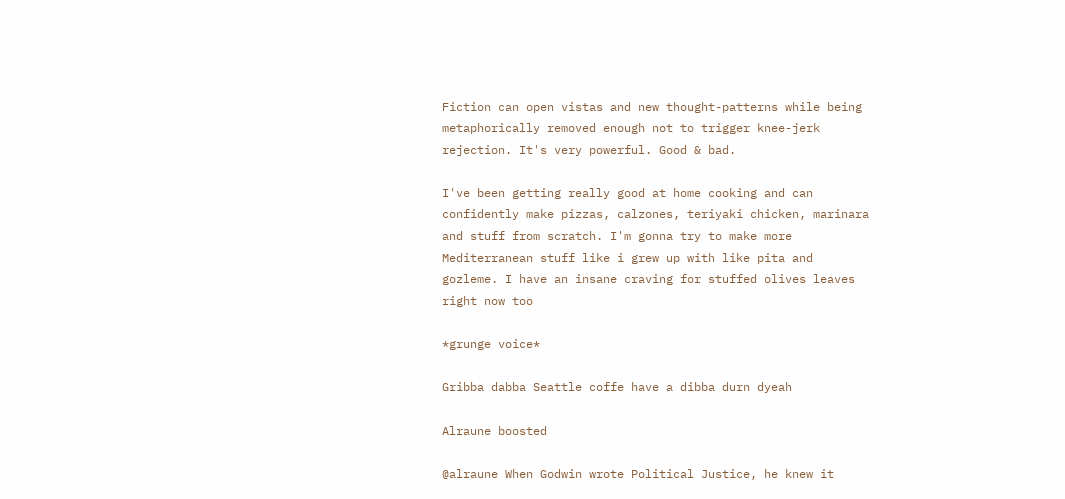Fiction can open vistas and new thought-patterns while being metaphorically removed enough not to trigger knee-jerk rejection. It's very powerful. Good & bad.

I've been getting really good at home cooking and can confidently make pizzas, calzones, teriyaki chicken, marinara and stuff from scratch. I'm gonna try to make more Mediterranean stuff like i grew up with like pita and gozleme. I have an insane craving for stuffed olives leaves right now too

*grunge voice*

Gribba dabba Seattle coffe have a dibba durn dyeah

Alraune boosted

@alraune When Godwin wrote Political Justice, he knew it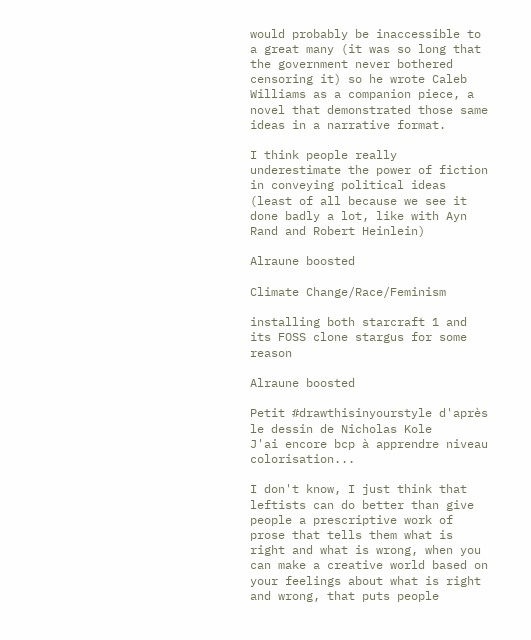would probably be inaccessible to a great many (it was so long that the government never bothered censoring it) so he wrote Caleb Williams as a companion piece, a novel that demonstrated those same ideas in a narrative format.

I think people really underestimate the power of fiction in conveying political ideas (least of all because we see it done badly a lot, like with Ayn Rand and Robert Heinlein)

Alraune boosted

Climate Change/Race/Feminism

installing both starcraft 1 and its FOSS clone stargus for some reason

Alraune boosted

Petit #drawthisinyourstyle d'après le dessin de Nicholas Kole
J'ai encore bcp à apprendre niveau colorisation...

I don't know, I just think that leftists can do better than give people a prescriptive work of prose that tells them what is right and what is wrong, when you can make a creative world based on your feelings about what is right and wrong, that puts people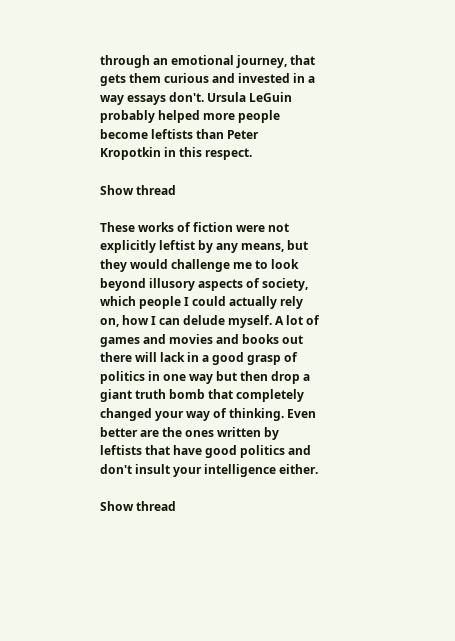through an emotional journey, that gets them curious and invested in a way essays don't. Ursula LeGuin probably helped more people become leftists than Peter Kropotkin in this respect.

Show thread

These works of fiction were not explicitly leftist by any means, but they would challenge me to look beyond illusory aspects of society, which people I could actually rely on, how I can delude myself. A lot of games and movies and books out there will lack in a good grasp of politics in one way but then drop a giant truth bomb that completely changed your way of thinking. Even better are the ones written by leftists that have good politics and don't insult your intelligence either.

Show thread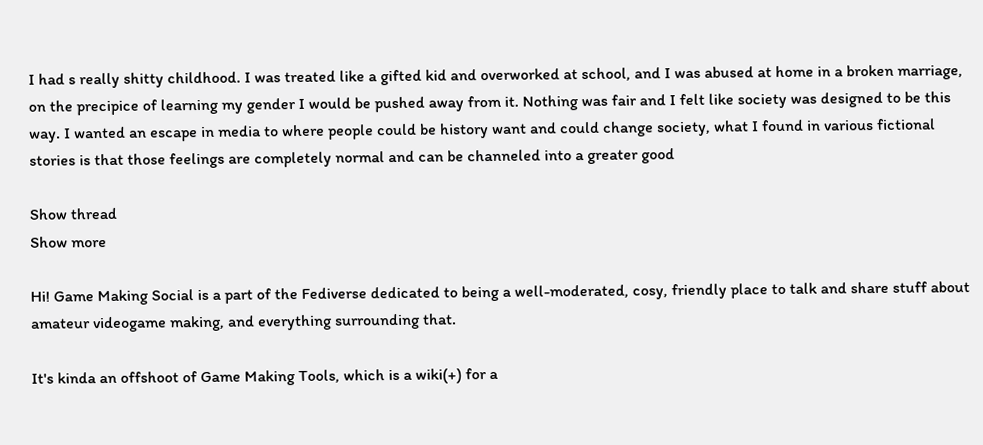I had s really shitty childhood. I was treated like a gifted kid and overworked at school, and I was abused at home in a broken marriage, on the precipice of learning my gender I would be pushed away from it. Nothing was fair and I felt like society was designed to be this way. I wanted an escape in media to where people could be history want and could change society, what I found in various fictional stories is that those feelings are completely normal and can be channeled into a greater good

Show thread
Show more

Hi! Game Making Social is a part of the Fediverse dedicated to being a well-moderated, cosy, friendly place to talk and share stuff about amateur videogame making, and everything surrounding that.

It's kinda an offshoot of Game Making Tools, which is a wiki(+) for a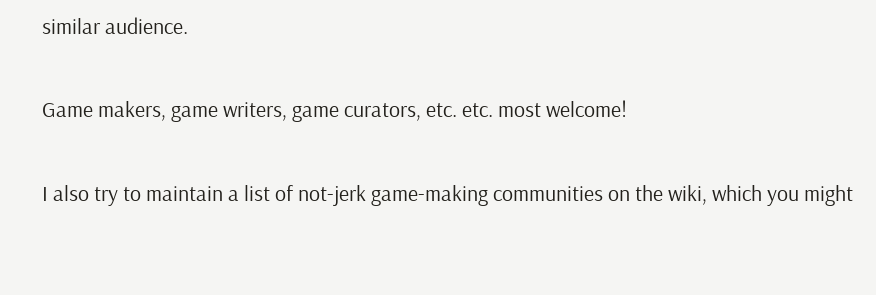similar audience.

Game makers, game writers, game curators, etc. etc. most welcome!

I also try to maintain a list of not-jerk game-making communities on the wiki, which you might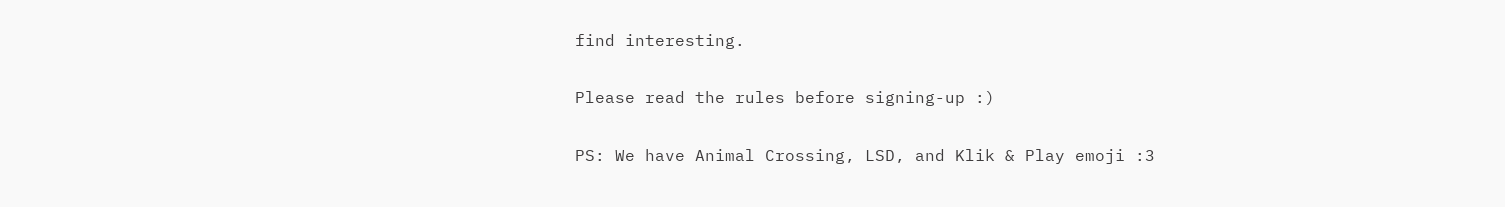find interesting.

Please read the rules before signing-up :)

PS: We have Animal Crossing, LSD, and Klik & Play emoji :3